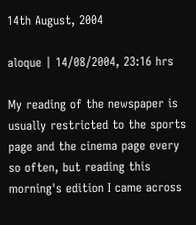14th August, 2004

aloque | 14/08/2004, 23:16 hrs

My reading of the newspaper is usually restricted to the sports page and the cinema page every so often, but reading this morning's edition I came across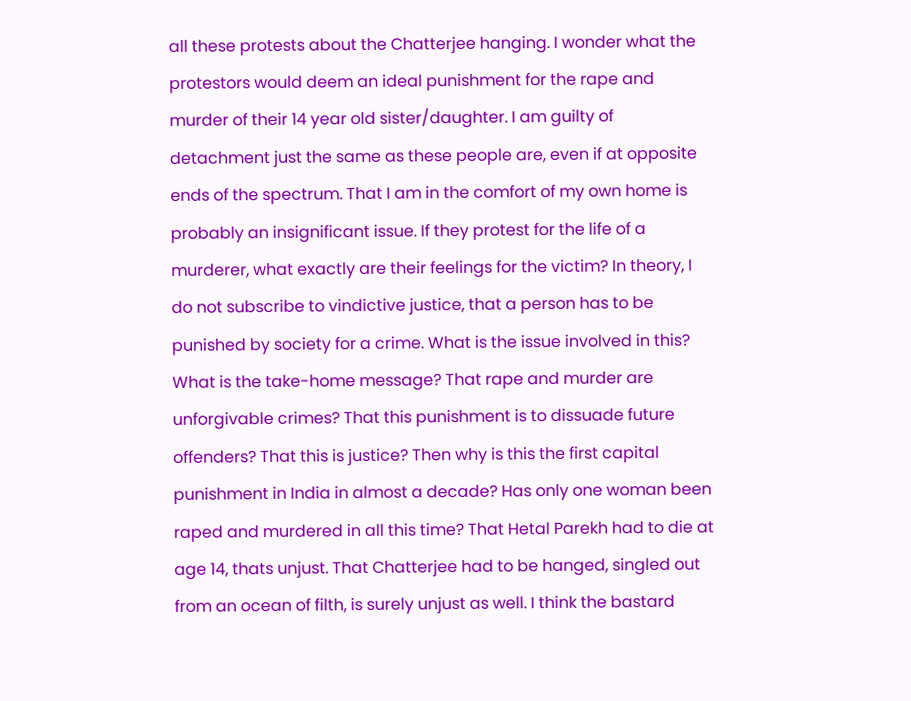all these protests about the Chatterjee hanging. I wonder what the protestors would deem an ideal punishment for the rape and murder of their 14 year old sister/daughter. I am guilty of detachment just the same as these people are, even if at opposite ends of the spectrum. That I am in the comfort of my own home is probably an insignificant issue. If they protest for the life of a murderer, what exactly are their feelings for the victim? In theory, I do not subscribe to vindictive justice, that a person has to be punished by society for a crime. What is the issue involved in this? What is the take-home message? That rape and murder are unforgivable crimes? That this punishment is to dissuade future offenders? That this is justice? Then why is this the first capital punishment in India in almost a decade? Has only one woman been raped and murdered in all this time? That Hetal Parekh had to die at age 14, thats unjust. That Chatterjee had to be hanged, singled out from an ocean of filth, is surely unjust as well. I think the bastard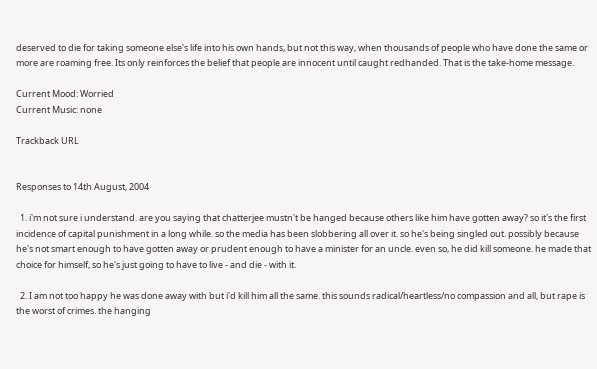deserved to die for taking someone else's life into his own hands, but not this way, when thousands of people who have done the same or more are roaming free. Its only reinforces the belief that people are innocent until caught redhanded. That is the take-home message.

Current Mood: Worried
Current Music: none

Trackback URL


Responses to 14th August, 2004

  1. i'm not sure i understand. are you saying that chatterjee mustn't be hanged because others like him have gotten away? so it's the first incidence of capital punishment in a long while. so the media has been slobbering all over it. so he's being singled out. possibly because he's not smart enough to have gotten away or prudent enough to have a minister for an uncle. even so, he did kill someone. he made that choice for himself, so he's just going to have to live - and die - with it.

  2. I am not too happy he was done away with but i'd kill him all the same. this sounds radical/heartless/no compassion and all, but rape is the worst of crimes. the hanging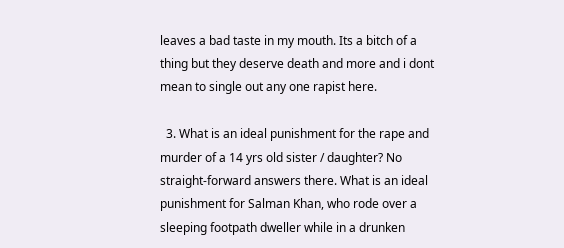leaves a bad taste in my mouth. Its a bitch of a thing but they deserve death and more and i dont mean to single out any one rapist here.

  3. What is an ideal punishment for the rape and murder of a 14 yrs old sister / daughter? No straight-forward answers there. What is an ideal punishment for Salman Khan, who rode over a sleeping footpath dweller while in a drunken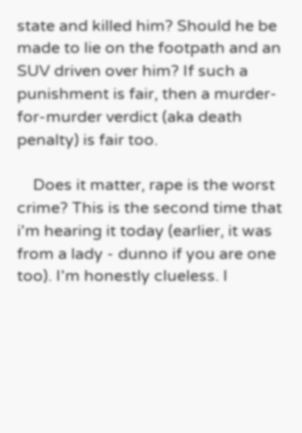state and killed him? Should he be made to lie on the footpath and an SUV driven over him? If such a punishment is fair, then a murder-for-murder verdict (aka death penalty) is fair too.

    Does it matter, rape is the worst crime? This is the second time that i'm hearing it today (earlier, it was from a lady - dunno if you are one too). I'm honestly clueless. I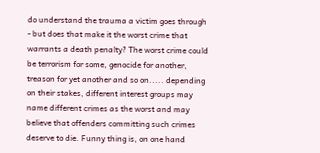do understand the trauma a victim goes through - but does that make it the worst crime that warrants a death penalty? The worst crime could be terrorism for some, genocide for another, treason for yet another and so on..... depending on their stakes, different interest groups may name different crimes as the worst and may believe that offenders committing such crimes deserve to die. Funny thing is, on one hand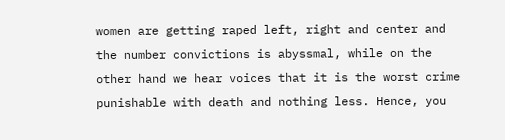women are getting raped left, right and center and the number convictions is abyssmal, while on the other hand we hear voices that it is the worst crime punishable with death and nothing less. Hence, you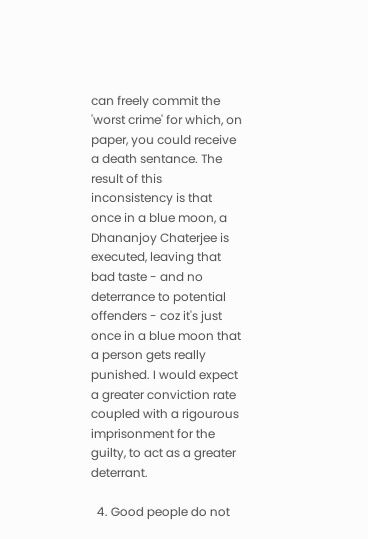can freely commit the 'worst crime' for which, on paper, you could receive a death sentance. The result of this inconsistency is that once in a blue moon, a Dhananjoy Chaterjee is executed, leaving that bad taste - and no deterrance to potential offenders - coz it's just once in a blue moon that a person gets really punished. I would expect a greater conviction rate coupled with a rigourous imprisonment for the guilty, to act as a greater deterrant.

  4. Good people do not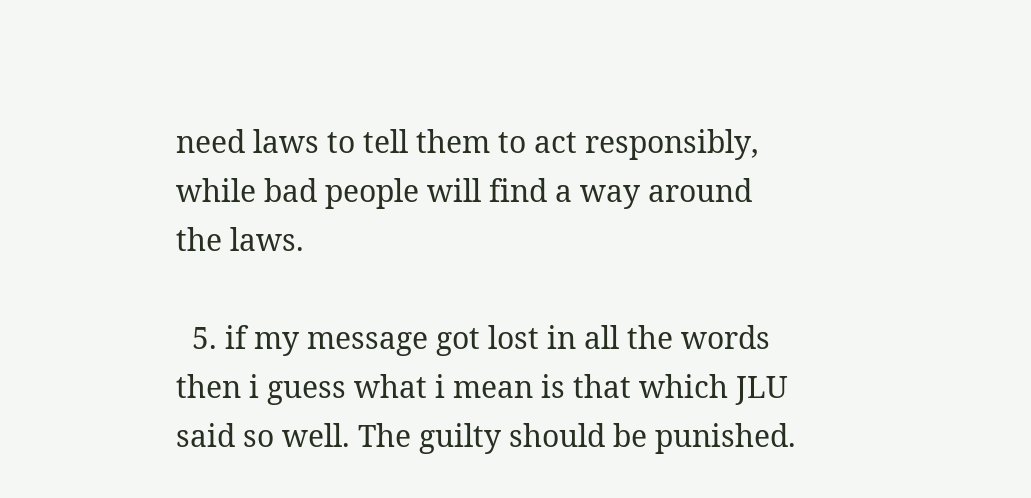need laws to tell them to act responsibly, while bad people will find a way around the laws.

  5. if my message got lost in all the words then i guess what i mean is that which JLU said so well. The guilty should be punished.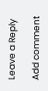Leave a Reply

Add comment